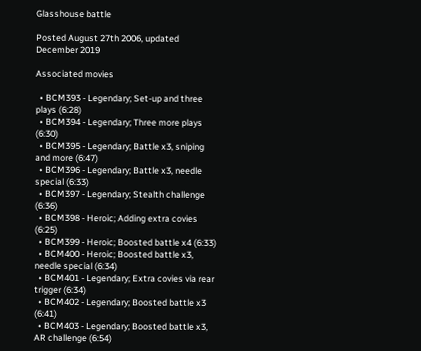Glasshouse battle

Posted August 27th 2006, updated December 2019

Associated movies

  • BCM393 - Legendary; Set-up and three plays (6:28)
  • BCM394 - Legendary; Three more plays (6:30)
  • BCM395 - Legendary; Battle x3, sniping and more (6:47)
  • BCM396 - Legendary; Battle x3, needle special (6:33)
  • BCM397 - Legendary; Stealth challenge (6:36)
  • BCM398 - Heroic; Adding extra covies (6:25)
  • BCM399 - Heroic; Boosted battle x4 (6:33)
  • BCM400 - Heroic; Boosted battle x3, needle special (6:34)
  • BCM401 - Legendary; Extra covies via rear trigger (6:34)
  • BCM402 - Legendary; Boosted battle x3 (6:41)
  • BCM403 - Legendary; Boosted battle x3, AR challenge (6:54)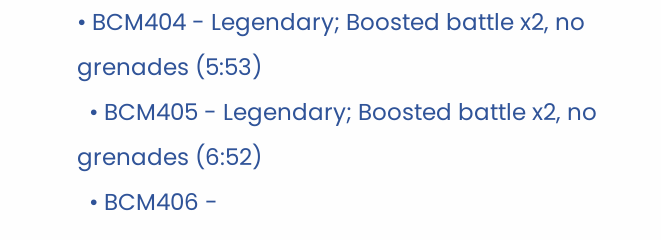• BCM404 - Legendary; Boosted battle x2, no grenades (5:53)
  • BCM405 - Legendary; Boosted battle x2, no grenades (6:52)
  • BCM406 -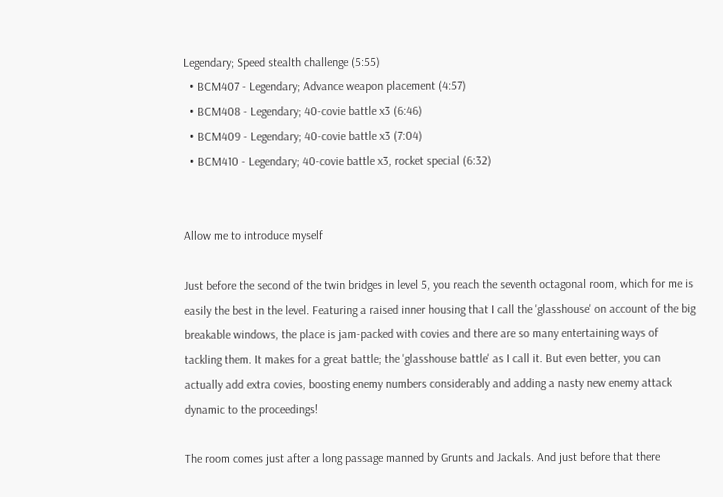Legendary; Speed stealth challenge (5:55)
  • BCM407 - Legendary; Advance weapon placement (4:57)
  • BCM408 - Legendary; 40-covie battle x3 (6:46)
  • BCM409 - Legendary; 40-covie battle x3 (7:04)
  • BCM410 - Legendary; 40-covie battle x3, rocket special (6:32)


Allow me to introduce myself

Just before the second of the twin bridges in level 5, you reach the seventh octagonal room, which for me is easily the best in the level. Featuring a raised inner housing that I call the 'glasshouse' on account of the big breakable windows, the place is jam-packed with covies and there are so many entertaining ways of tackling them. It makes for a great battle; the 'glasshouse battle' as I call it. But even better, you can actually add extra covies, boosting enemy numbers considerably and adding a nasty new enemy attack dynamic to the proceedings!

The room comes just after a long passage manned by Grunts and Jackals. And just before that there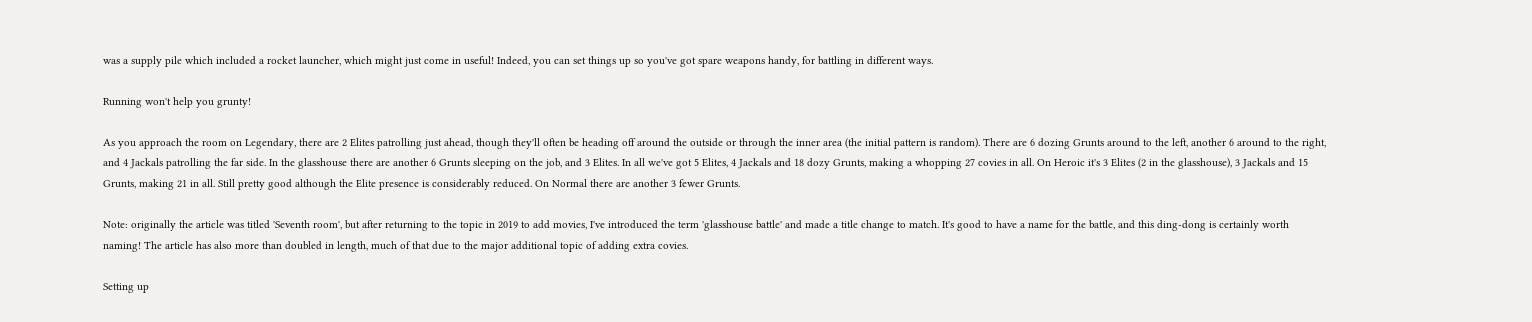was a supply pile which included a rocket launcher, which might just come in useful! Indeed, you can set things up so you've got spare weapons handy, for battling in different ways.

Running won't help you grunty!

As you approach the room on Legendary, there are 2 Elites patrolling just ahead, though they'll often be heading off around the outside or through the inner area (the initial pattern is random). There are 6 dozing Grunts around to the left, another 6 around to the right, and 4 Jackals patrolling the far side. In the glasshouse there are another 6 Grunts sleeping on the job, and 3 Elites. In all we've got 5 Elites, 4 Jackals and 18 dozy Grunts, making a whopping 27 covies in all. On Heroic it's 3 Elites (2 in the glasshouse), 3 Jackals and 15 Grunts, making 21 in all. Still pretty good although the Elite presence is considerably reduced. On Normal there are another 3 fewer Grunts.

Note: originally the article was titled 'Seventh room', but after returning to the topic in 2019 to add movies, I've introduced the term 'glasshouse battle' and made a title change to match. It's good to have a name for the battle, and this ding-dong is certainly worth naming! The article has also more than doubled in length, much of that due to the major additional topic of adding extra covies.

Setting up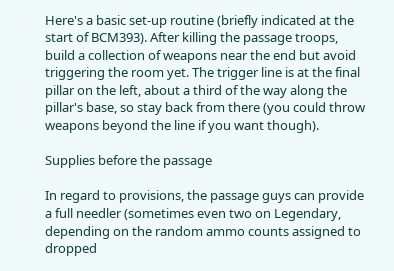Here's a basic set-up routine (briefly indicated at the start of BCM393). After killing the passage troops, build a collection of weapons near the end but avoid triggering the room yet. The trigger line is at the final pillar on the left, about a third of the way along the pillar's base, so stay back from there (you could throw weapons beyond the line if you want though).

Supplies before the passage

In regard to provisions, the passage guys can provide a full needler (sometimes even two on Legendary, depending on the random ammo counts assigned to dropped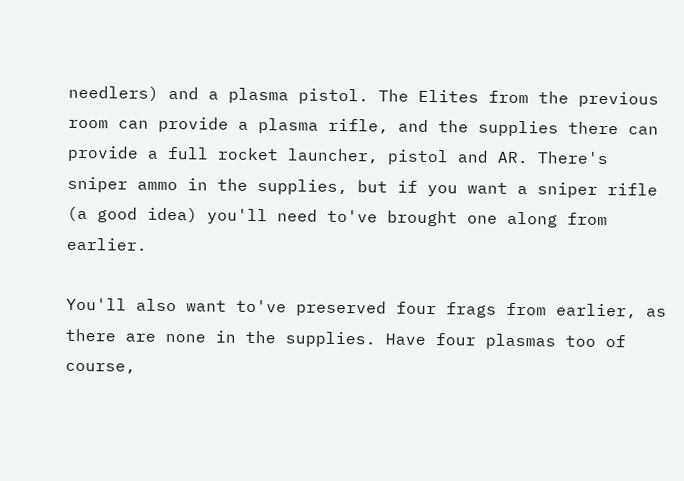needlers) and a plasma pistol. The Elites from the previous room can provide a plasma rifle, and the supplies there can provide a full rocket launcher, pistol and AR. There's sniper ammo in the supplies, but if you want a sniper rifle (a good idea) you'll need to've brought one along from earlier.

You'll also want to've preserved four frags from earlier, as there are none in the supplies. Have four plasmas too of course,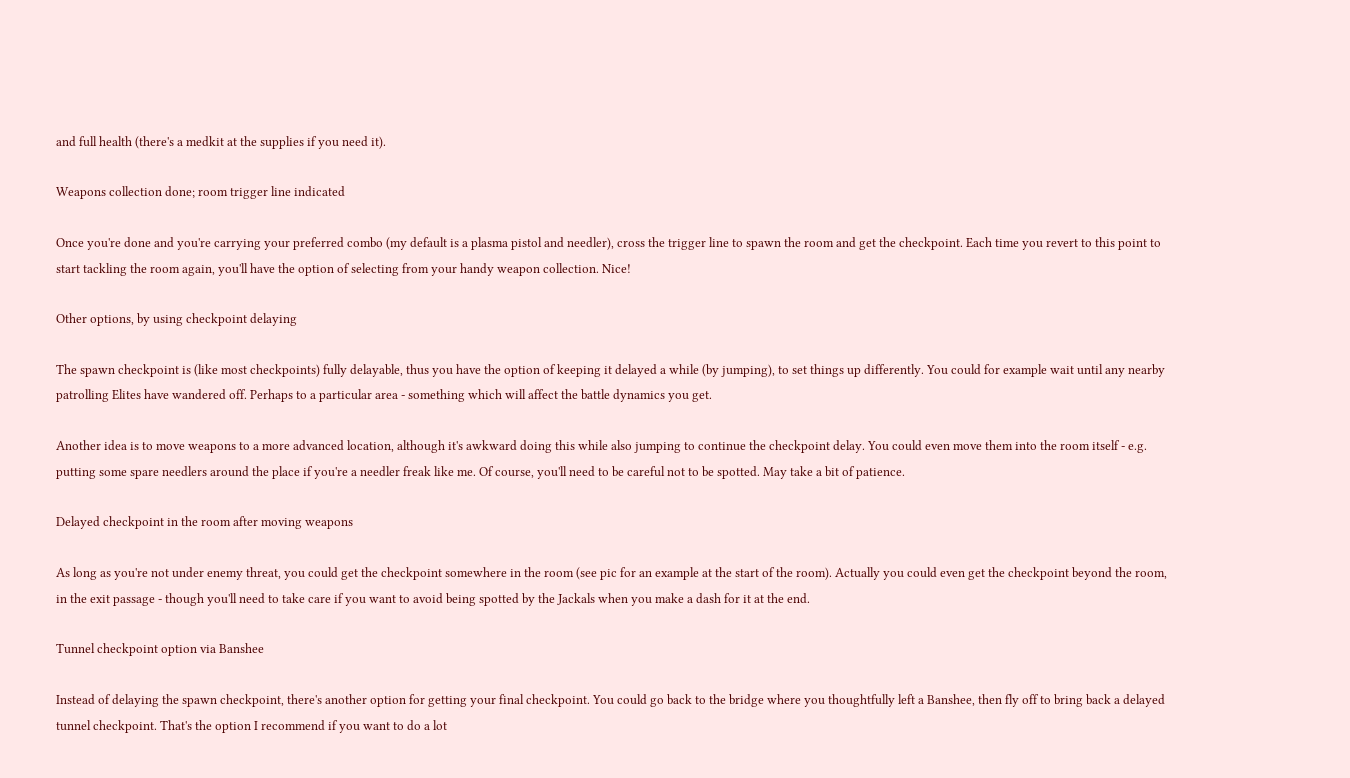and full health (there's a medkit at the supplies if you need it).

Weapons collection done; room trigger line indicated

Once you're done and you're carrying your preferred combo (my default is a plasma pistol and needler), cross the trigger line to spawn the room and get the checkpoint. Each time you revert to this point to start tackling the room again, you'll have the option of selecting from your handy weapon collection. Nice!

Other options, by using checkpoint delaying

The spawn checkpoint is (like most checkpoints) fully delayable, thus you have the option of keeping it delayed a while (by jumping), to set things up differently. You could for example wait until any nearby patrolling Elites have wandered off. Perhaps to a particular area - something which will affect the battle dynamics you get.

Another idea is to move weapons to a more advanced location, although it's awkward doing this while also jumping to continue the checkpoint delay. You could even move them into the room itself - e.g. putting some spare needlers around the place if you're a needler freak like me. Of course, you'll need to be careful not to be spotted. May take a bit of patience.

Delayed checkpoint in the room after moving weapons

As long as you're not under enemy threat, you could get the checkpoint somewhere in the room (see pic for an example at the start of the room). Actually you could even get the checkpoint beyond the room, in the exit passage - though you'll need to take care if you want to avoid being spotted by the Jackals when you make a dash for it at the end.

Tunnel checkpoint option via Banshee

Instead of delaying the spawn checkpoint, there's another option for getting your final checkpoint. You could go back to the bridge where you thoughtfully left a Banshee, then fly off to bring back a delayed tunnel checkpoint. That's the option I recommend if you want to do a lot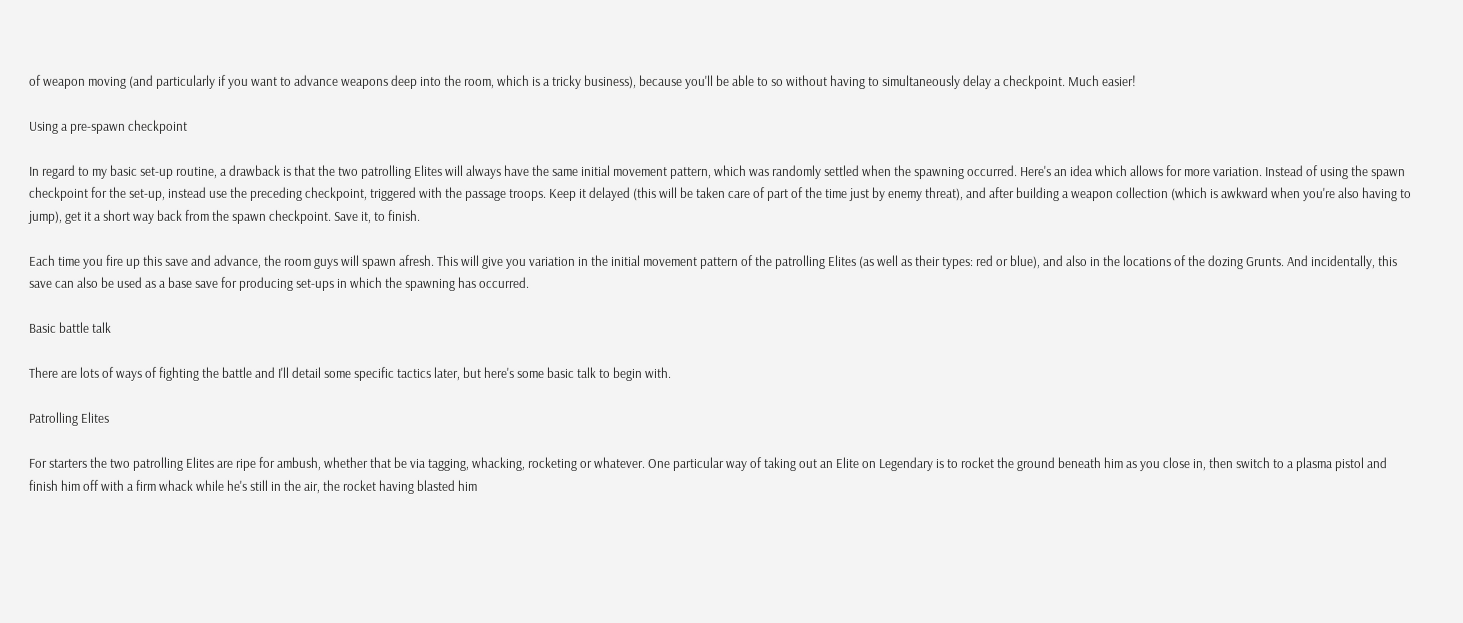of weapon moving (and particularly if you want to advance weapons deep into the room, which is a tricky business), because you'll be able to so without having to simultaneously delay a checkpoint. Much easier!

Using a pre-spawn checkpoint

In regard to my basic set-up routine, a drawback is that the two patrolling Elites will always have the same initial movement pattern, which was randomly settled when the spawning occurred. Here's an idea which allows for more variation. Instead of using the spawn checkpoint for the set-up, instead use the preceding checkpoint, triggered with the passage troops. Keep it delayed (this will be taken care of part of the time just by enemy threat), and after building a weapon collection (which is awkward when you're also having to jump), get it a short way back from the spawn checkpoint. Save it, to finish.

Each time you fire up this save and advance, the room guys will spawn afresh. This will give you variation in the initial movement pattern of the patrolling Elites (as well as their types: red or blue), and also in the locations of the dozing Grunts. And incidentally, this save can also be used as a base save for producing set-ups in which the spawning has occurred.

Basic battle talk

There are lots of ways of fighting the battle and I'll detail some specific tactics later, but here's some basic talk to begin with.

Patrolling Elites

For starters the two patrolling Elites are ripe for ambush, whether that be via tagging, whacking, rocketing or whatever. One particular way of taking out an Elite on Legendary is to rocket the ground beneath him as you close in, then switch to a plasma pistol and finish him off with a firm whack while he's still in the air, the rocket having blasted him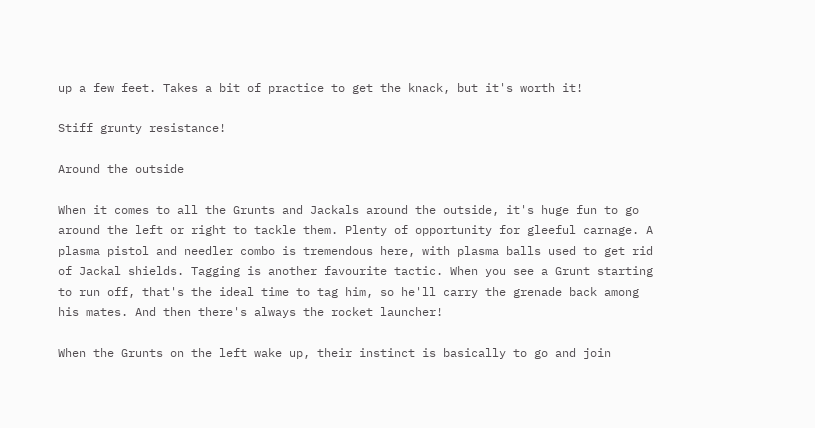up a few feet. Takes a bit of practice to get the knack, but it's worth it!

Stiff grunty resistance!

Around the outside

When it comes to all the Grunts and Jackals around the outside, it's huge fun to go around the left or right to tackle them. Plenty of opportunity for gleeful carnage. A plasma pistol and needler combo is tremendous here, with plasma balls used to get rid of Jackal shields. Tagging is another favourite tactic. When you see a Grunt starting to run off, that's the ideal time to tag him, so he'll carry the grenade back among his mates. And then there's always the rocket launcher!

When the Grunts on the left wake up, their instinct is basically to go and join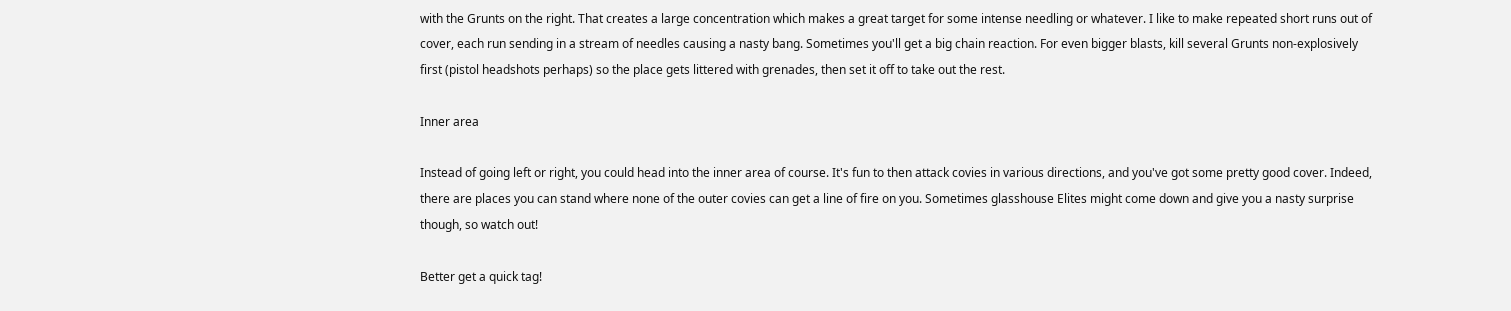with the Grunts on the right. That creates a large concentration which makes a great target for some intense needling or whatever. I like to make repeated short runs out of cover, each run sending in a stream of needles causing a nasty bang. Sometimes you'll get a big chain reaction. For even bigger blasts, kill several Grunts non-explosively first (pistol headshots perhaps) so the place gets littered with grenades, then set it off to take out the rest.

Inner area

Instead of going left or right, you could head into the inner area of course. It's fun to then attack covies in various directions, and you've got some pretty good cover. Indeed, there are places you can stand where none of the outer covies can get a line of fire on you. Sometimes glasshouse Elites might come down and give you a nasty surprise though, so watch out!

Better get a quick tag!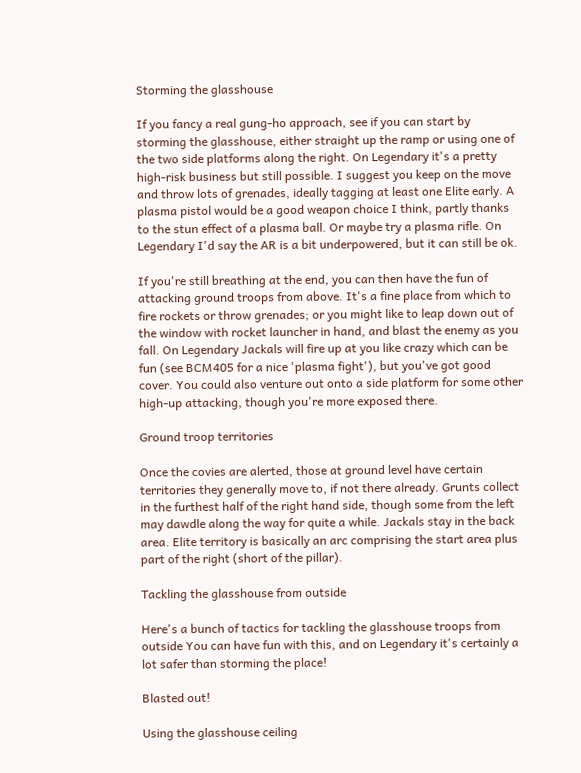Storming the glasshouse

If you fancy a real gung-ho approach, see if you can start by storming the glasshouse, either straight up the ramp or using one of the two side platforms along the right. On Legendary it's a pretty high-risk business but still possible. I suggest you keep on the move and throw lots of grenades, ideally tagging at least one Elite early. A plasma pistol would be a good weapon choice I think, partly thanks to the stun effect of a plasma ball. Or maybe try a plasma rifle. On Legendary I'd say the AR is a bit underpowered, but it can still be ok.

If you're still breathing at the end, you can then have the fun of attacking ground troops from above. It's a fine place from which to fire rockets or throw grenades; or you might like to leap down out of the window with rocket launcher in hand, and blast the enemy as you fall. On Legendary Jackals will fire up at you like crazy which can be fun (see BCM405 for a nice 'plasma fight'), but you've got good cover. You could also venture out onto a side platform for some other high-up attacking, though you're more exposed there.

Ground troop territories

Once the covies are alerted, those at ground level have certain territories they generally move to, if not there already. Grunts collect in the furthest half of the right hand side, though some from the left may dawdle along the way for quite a while. Jackals stay in the back area. Elite territory is basically an arc comprising the start area plus part of the right (short of the pillar).

Tackling the glasshouse from outside

Here's a bunch of tactics for tackling the glasshouse troops from outside You can have fun with this, and on Legendary it's certainly a lot safer than storming the place!

Blasted out!

Using the glasshouse ceiling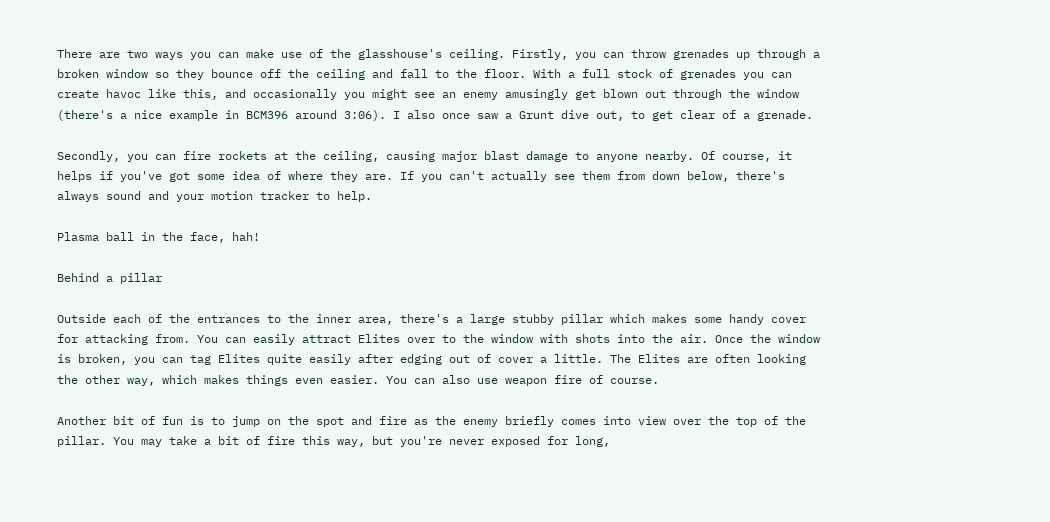There are two ways you can make use of the glasshouse's ceiling. Firstly, you can throw grenades up through a broken window so they bounce off the ceiling and fall to the floor. With a full stock of grenades you can create havoc like this, and occasionally you might see an enemy amusingly get blown out through the window (there's a nice example in BCM396 around 3:06). I also once saw a Grunt dive out, to get clear of a grenade.

Secondly, you can fire rockets at the ceiling, causing major blast damage to anyone nearby. Of course, it helps if you've got some idea of where they are. If you can't actually see them from down below, there's always sound and your motion tracker to help.

Plasma ball in the face, hah!

Behind a pillar

Outside each of the entrances to the inner area, there's a large stubby pillar which makes some handy cover for attacking from. You can easily attract Elites over to the window with shots into the air. Once the window is broken, you can tag Elites quite easily after edging out of cover a little. The Elites are often looking the other way, which makes things even easier. You can also use weapon fire of course.

Another bit of fun is to jump on the spot and fire as the enemy briefly comes into view over the top of the pillar. You may take a bit of fire this way, but you're never exposed for long,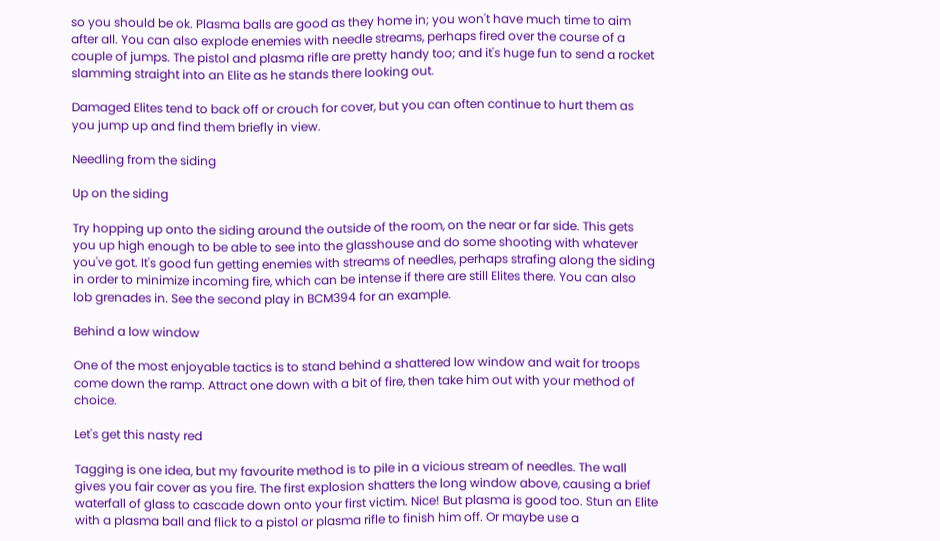so you should be ok. Plasma balls are good as they home in; you won't have much time to aim after all. You can also explode enemies with needle streams, perhaps fired over the course of a couple of jumps. The pistol and plasma rifle are pretty handy too; and it's huge fun to send a rocket slamming straight into an Elite as he stands there looking out.

Damaged Elites tend to back off or crouch for cover, but you can often continue to hurt them as you jump up and find them briefly in view.

Needling from the siding

Up on the siding

Try hopping up onto the siding around the outside of the room, on the near or far side. This gets you up high enough to be able to see into the glasshouse and do some shooting with whatever you've got. It's good fun getting enemies with streams of needles, perhaps strafing along the siding in order to minimize incoming fire, which can be intense if there are still Elites there. You can also lob grenades in. See the second play in BCM394 for an example.

Behind a low window

One of the most enjoyable tactics is to stand behind a shattered low window and wait for troops come down the ramp. Attract one down with a bit of fire, then take him out with your method of choice.

Let's get this nasty red

Tagging is one idea, but my favourite method is to pile in a vicious stream of needles. The wall gives you fair cover as you fire. The first explosion shatters the long window above, causing a brief waterfall of glass to cascade down onto your first victim. Nice! But plasma is good too. Stun an Elite with a plasma ball and flick to a pistol or plasma rifle to finish him off. Or maybe use a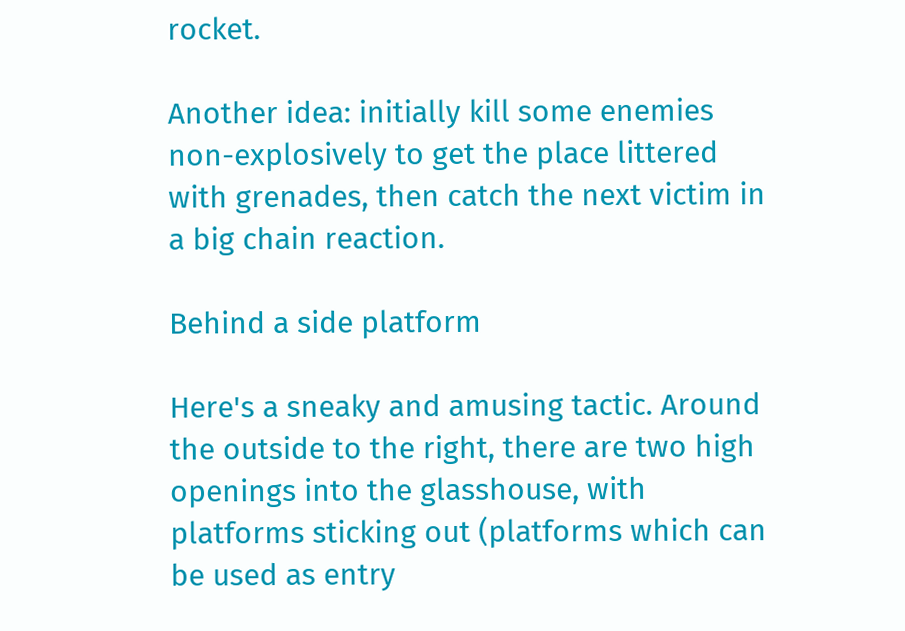rocket.

Another idea: initially kill some enemies non-explosively to get the place littered with grenades, then catch the next victim in a big chain reaction.

Behind a side platform

Here's a sneaky and amusing tactic. Around the outside to the right, there are two high openings into the glasshouse, with platforms sticking out (platforms which can be used as entry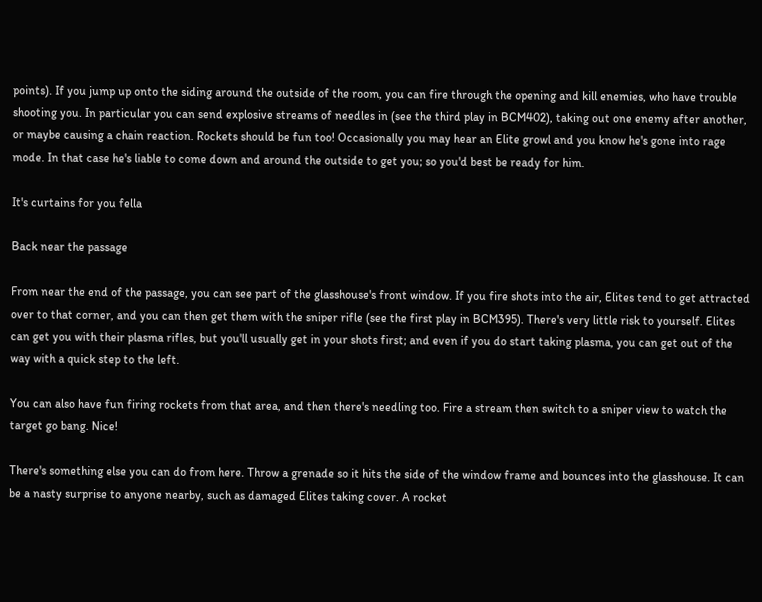points). If you jump up onto the siding around the outside of the room, you can fire through the opening and kill enemies, who have trouble shooting you. In particular you can send explosive streams of needles in (see the third play in BCM402), taking out one enemy after another, or maybe causing a chain reaction. Rockets should be fun too! Occasionally you may hear an Elite growl and you know he's gone into rage mode. In that case he's liable to come down and around the outside to get you; so you'd best be ready for him.

It's curtains for you fella

Back near the passage

From near the end of the passage, you can see part of the glasshouse's front window. If you fire shots into the air, Elites tend to get attracted over to that corner, and you can then get them with the sniper rifle (see the first play in BCM395). There's very little risk to yourself. Elites can get you with their plasma rifles, but you'll usually get in your shots first; and even if you do start taking plasma, you can get out of the way with a quick step to the left.

You can also have fun firing rockets from that area, and then there's needling too. Fire a stream then switch to a sniper view to watch the target go bang. Nice!

There's something else you can do from here. Throw a grenade so it hits the side of the window frame and bounces into the glasshouse. It can be a nasty surprise to anyone nearby, such as damaged Elites taking cover. A rocket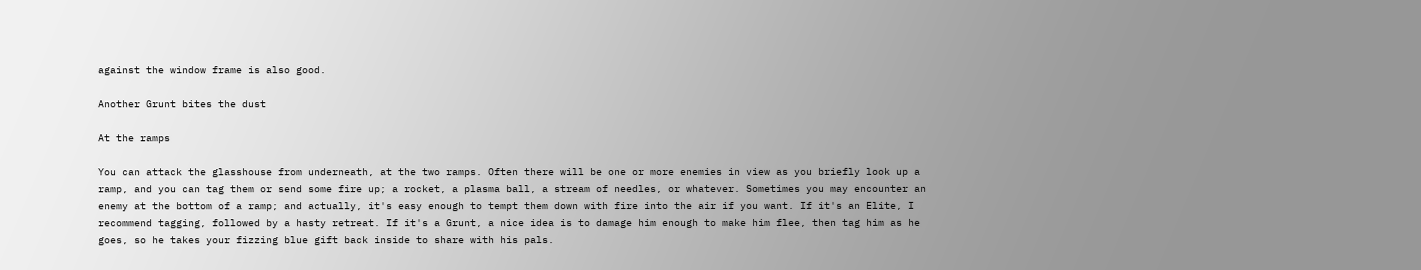against the window frame is also good.

Another Grunt bites the dust

At the ramps

You can attack the glasshouse from underneath, at the two ramps. Often there will be one or more enemies in view as you briefly look up a ramp, and you can tag them or send some fire up; a rocket, a plasma ball, a stream of needles, or whatever. Sometimes you may encounter an enemy at the bottom of a ramp; and actually, it's easy enough to tempt them down with fire into the air if you want. If it's an Elite, I recommend tagging, followed by a hasty retreat. If it's a Grunt, a nice idea is to damage him enough to make him flee, then tag him as he goes, so he takes your fizzing blue gift back inside to share with his pals.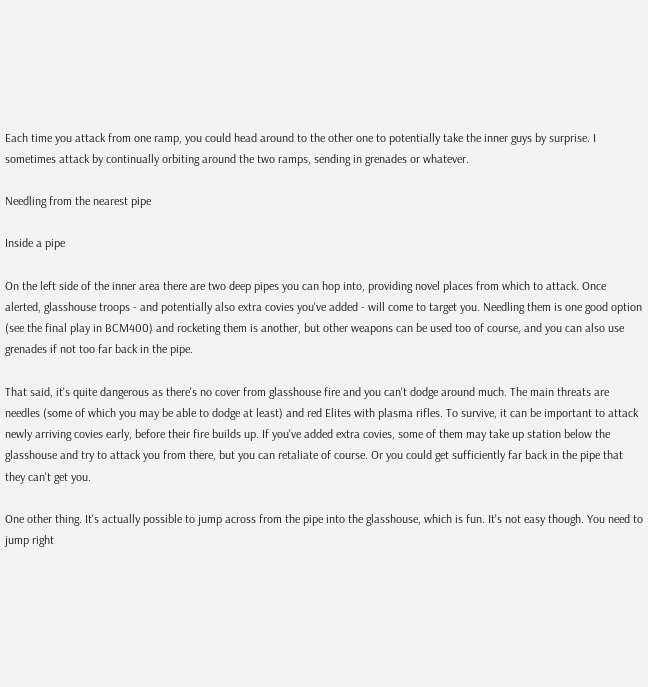Each time you attack from one ramp, you could head around to the other one to potentially take the inner guys by surprise. I sometimes attack by continually orbiting around the two ramps, sending in grenades or whatever.

Needling from the nearest pipe

Inside a pipe

On the left side of the inner area there are two deep pipes you can hop into, providing novel places from which to attack. Once alerted, glasshouse troops - and potentially also extra covies you've added - will come to target you. Needling them is one good option (see the final play in BCM400) and rocketing them is another, but other weapons can be used too of course, and you can also use grenades if not too far back in the pipe.

That said, it's quite dangerous as there's no cover from glasshouse fire and you can't dodge around much. The main threats are needles (some of which you may be able to dodge at least) and red Elites with plasma rifles. To survive, it can be important to attack newly arriving covies early, before their fire builds up. If you've added extra covies, some of them may take up station below the glasshouse and try to attack you from there, but you can retaliate of course. Or you could get sufficiently far back in the pipe that they can't get you.

One other thing. It's actually possible to jump across from the pipe into the glasshouse, which is fun. It's not easy though. You need to jump right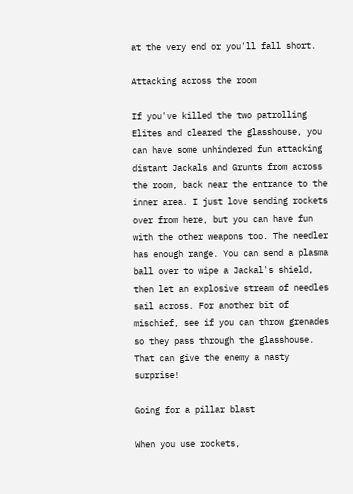at the very end or you'll fall short.

Attacking across the room

If you've killed the two patrolling Elites and cleared the glasshouse, you can have some unhindered fun attacking distant Jackals and Grunts from across the room, back near the entrance to the inner area. I just love sending rockets over from here, but you can have fun with the other weapons too. The needler has enough range. You can send a plasma ball over to wipe a Jackal's shield, then let an explosive stream of needles sail across. For another bit of mischief, see if you can throw grenades so they pass through the glasshouse. That can give the enemy a nasty surprise!

Going for a pillar blast

When you use rockets,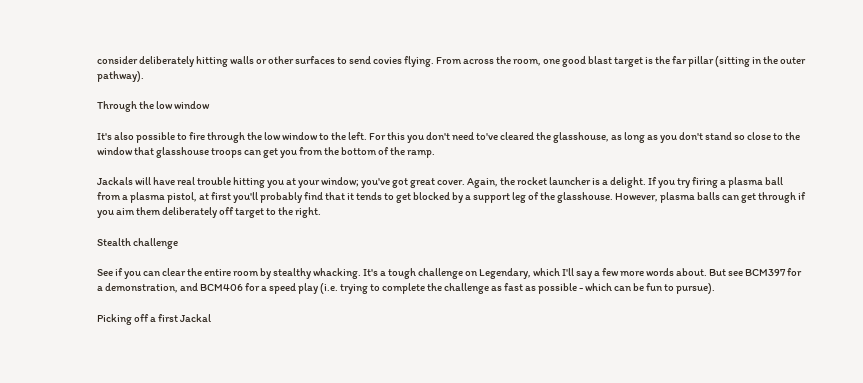consider deliberately hitting walls or other surfaces to send covies flying. From across the room, one good blast target is the far pillar (sitting in the outer pathway).

Through the low window

It's also possible to fire through the low window to the left. For this you don't need to've cleared the glasshouse, as long as you don't stand so close to the window that glasshouse troops can get you from the bottom of the ramp.

Jackals will have real trouble hitting you at your window; you've got great cover. Again, the rocket launcher is a delight. If you try firing a plasma ball from a plasma pistol, at first you'll probably find that it tends to get blocked by a support leg of the glasshouse. However, plasma balls can get through if you aim them deliberately off target to the right.

Stealth challenge

See if you can clear the entire room by stealthy whacking. It's a tough challenge on Legendary, which I'll say a few more words about. But see BCM397 for a demonstration, and BCM406 for a speed play (i.e. trying to complete the challenge as fast as possible - which can be fun to pursue).

Picking off a first Jackal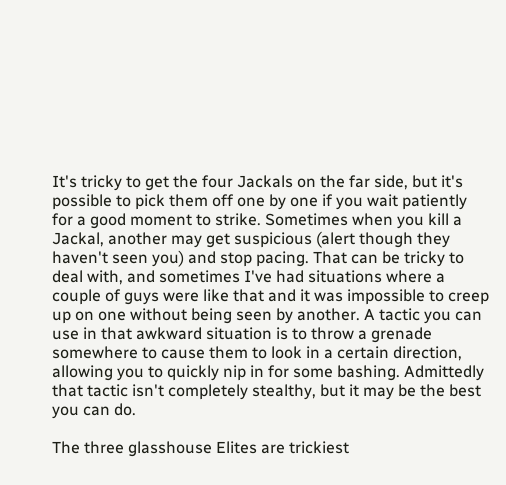It's tricky to get the four Jackals on the far side, but it's possible to pick them off one by one if you wait patiently for a good moment to strike. Sometimes when you kill a Jackal, another may get suspicious (alert though they haven't seen you) and stop pacing. That can be tricky to deal with, and sometimes I've had situations where a couple of guys were like that and it was impossible to creep up on one without being seen by another. A tactic you can use in that awkward situation is to throw a grenade somewhere to cause them to look in a certain direction, allowing you to quickly nip in for some bashing. Admittedly that tactic isn't completely stealthy, but it may be the best you can do.

The three glasshouse Elites are trickiest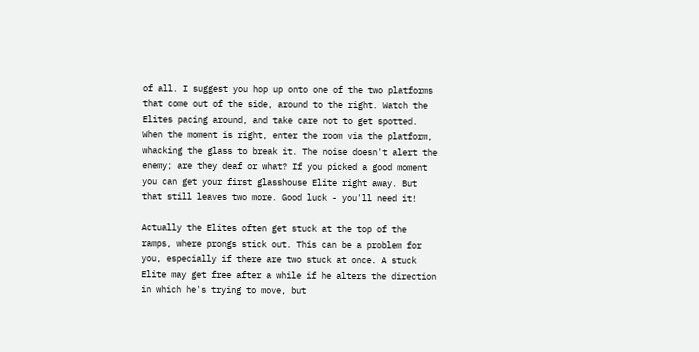of all. I suggest you hop up onto one of the two platforms that come out of the side, around to the right. Watch the Elites pacing around, and take care not to get spotted. When the moment is right, enter the room via the platform, whacking the glass to break it. The noise doesn't alert the enemy; are they deaf or what? If you picked a good moment you can get your first glasshouse Elite right away. But that still leaves two more. Good luck - you'll need it!

Actually the Elites often get stuck at the top of the ramps, where prongs stick out. This can be a problem for you, especially if there are two stuck at once. A stuck Elite may get free after a while if he alters the direction in which he's trying to move, but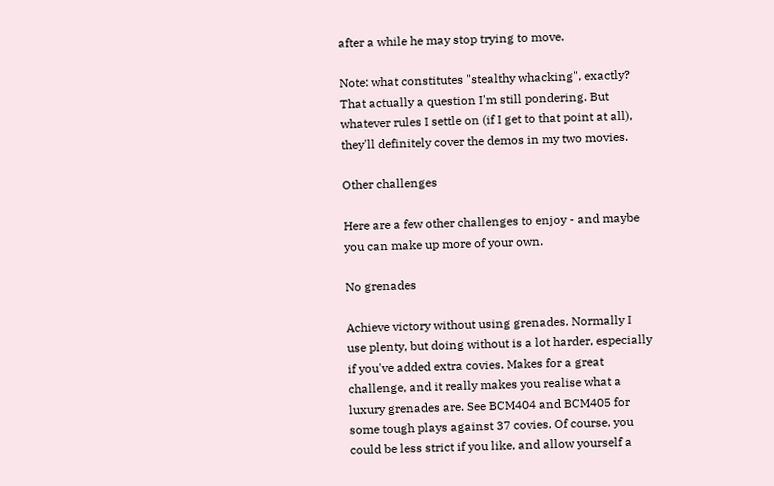after a while he may stop trying to move.

Note: what constitutes "stealthy whacking", exactly? That actually a question I'm still pondering. But whatever rules I settle on (if I get to that point at all), they'll definitely cover the demos in my two movies.

Other challenges

Here are a few other challenges to enjoy - and maybe you can make up more of your own.

No grenades

Achieve victory without using grenades. Normally I use plenty, but doing without is a lot harder, especially if you've added extra covies. Makes for a great challenge, and it really makes you realise what a luxury grenades are. See BCM404 and BCM405 for some tough plays against 37 covies. Of course, you could be less strict if you like, and allow yourself a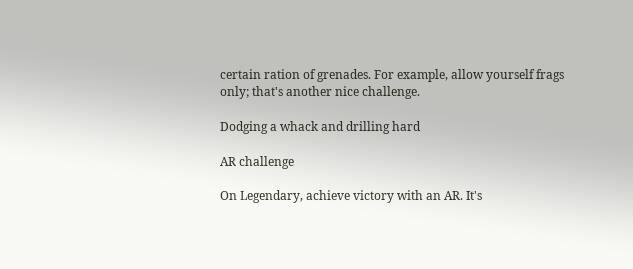certain ration of grenades. For example, allow yourself frags only; that's another nice challenge.

Dodging a whack and drilling hard

AR challenge

On Legendary, achieve victory with an AR. It's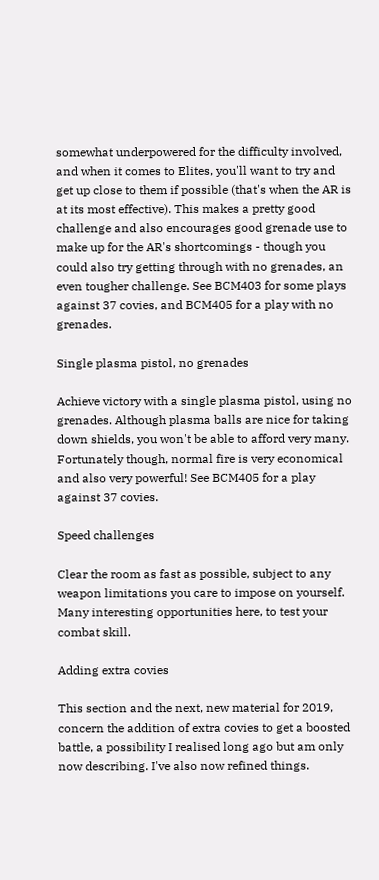somewhat underpowered for the difficulty involved, and when it comes to Elites, you'll want to try and get up close to them if possible (that's when the AR is at its most effective). This makes a pretty good challenge and also encourages good grenade use to make up for the AR's shortcomings - though you could also try getting through with no grenades, an even tougher challenge. See BCM403 for some plays against 37 covies, and BCM405 for a play with no grenades.

Single plasma pistol, no grenades

Achieve victory with a single plasma pistol, using no grenades. Although plasma balls are nice for taking down shields, you won't be able to afford very many. Fortunately though, normal fire is very economical and also very powerful! See BCM405 for a play against 37 covies.

Speed challenges

Clear the room as fast as possible, subject to any weapon limitations you care to impose on yourself. Many interesting opportunities here, to test your combat skill.

Adding extra covies

This section and the next, new material for 2019, concern the addition of extra covies to get a boosted battle, a possibility I realised long ago but am only now describing. I've also now refined things.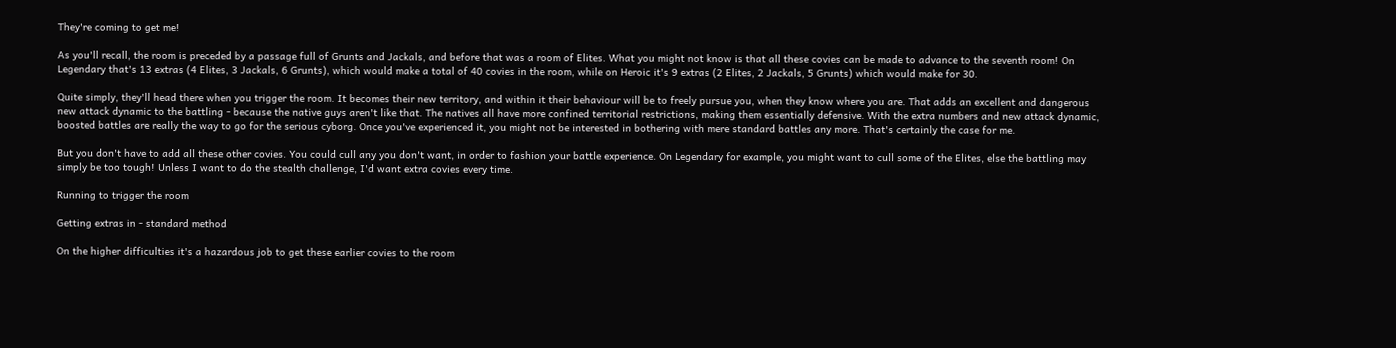They're coming to get me!

As you'll recall, the room is preceded by a passage full of Grunts and Jackals, and before that was a room of Elites. What you might not know is that all these covies can be made to advance to the seventh room! On Legendary that's 13 extras (4 Elites, 3 Jackals, 6 Grunts), which would make a total of 40 covies in the room, while on Heroic it's 9 extras (2 Elites, 2 Jackals, 5 Grunts) which would make for 30.

Quite simply, they'll head there when you trigger the room. It becomes their new territory, and within it their behaviour will be to freely pursue you, when they know where you are. That adds an excellent and dangerous new attack dynamic to the battling - because the native guys aren't like that. The natives all have more confined territorial restrictions, making them essentially defensive. With the extra numbers and new attack dynamic, boosted battles are really the way to go for the serious cyborg. Once you've experienced it, you might not be interested in bothering with mere standard battles any more. That's certainly the case for me.

But you don't have to add all these other covies. You could cull any you don't want, in order to fashion your battle experience. On Legendary for example, you might want to cull some of the Elites, else the battling may simply be too tough! Unless I want to do the stealth challenge, I'd want extra covies every time.

Running to trigger the room

Getting extras in - standard method

On the higher difficulties it's a hazardous job to get these earlier covies to the room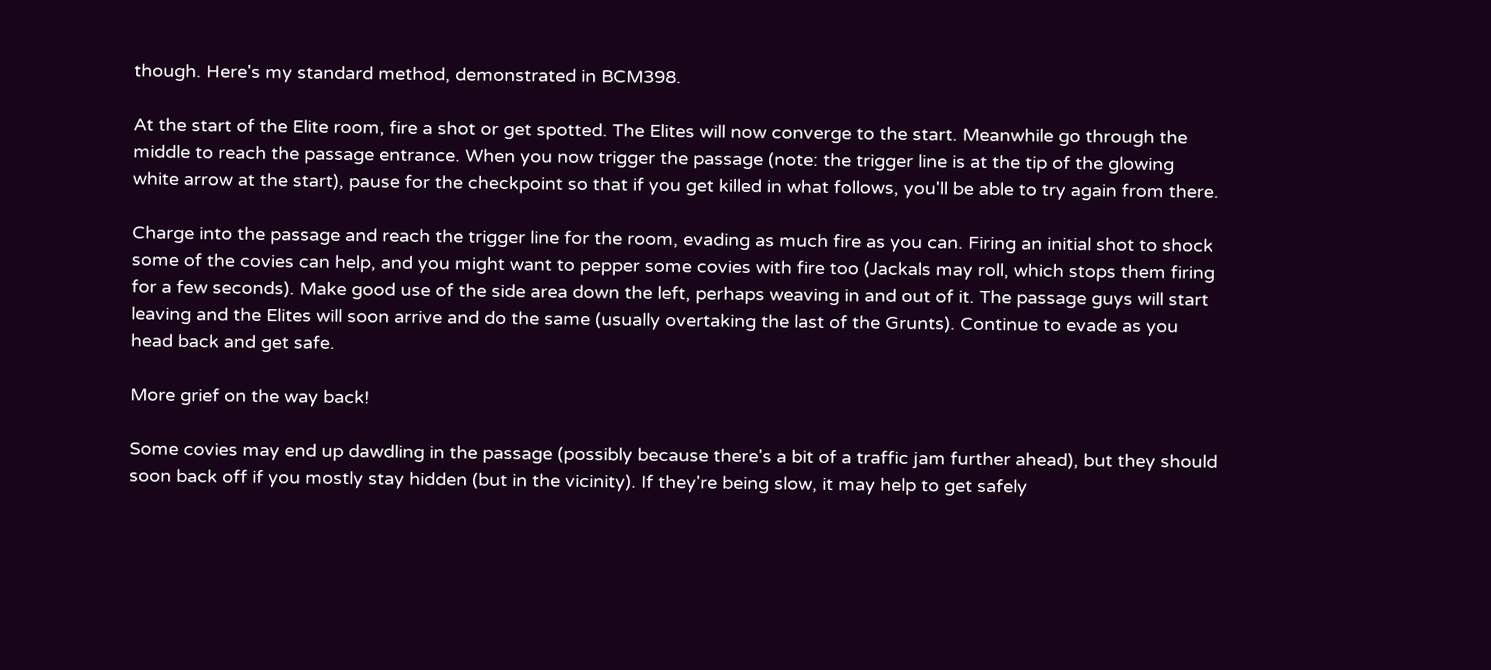though. Here's my standard method, demonstrated in BCM398.

At the start of the Elite room, fire a shot or get spotted. The Elites will now converge to the start. Meanwhile go through the middle to reach the passage entrance. When you now trigger the passage (note: the trigger line is at the tip of the glowing white arrow at the start), pause for the checkpoint so that if you get killed in what follows, you'll be able to try again from there.

Charge into the passage and reach the trigger line for the room, evading as much fire as you can. Firing an initial shot to shock some of the covies can help, and you might want to pepper some covies with fire too (Jackals may roll, which stops them firing for a few seconds). Make good use of the side area down the left, perhaps weaving in and out of it. The passage guys will start leaving and the Elites will soon arrive and do the same (usually overtaking the last of the Grunts). Continue to evade as you head back and get safe.

More grief on the way back!

Some covies may end up dawdling in the passage (possibly because there's a bit of a traffic jam further ahead), but they should soon back off if you mostly stay hidden (but in the vicinity). If they're being slow, it may help to get safely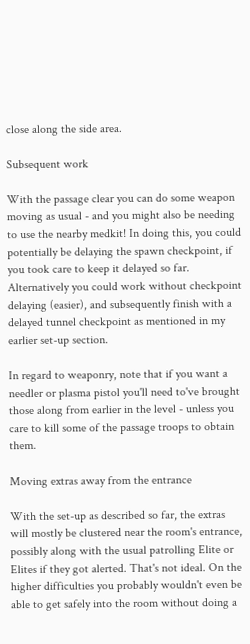close along the side area.

Subsequent work

With the passage clear you can do some weapon moving as usual - and you might also be needing to use the nearby medkit! In doing this, you could potentially be delaying the spawn checkpoint, if you took care to keep it delayed so far. Alternatively you could work without checkpoint delaying (easier), and subsequently finish with a delayed tunnel checkpoint as mentioned in my earlier set-up section.

In regard to weaponry, note that if you want a needler or plasma pistol you'll need to've brought those along from earlier in the level - unless you care to kill some of the passage troops to obtain them.

Moving extras away from the entrance

With the set-up as described so far, the extras will mostly be clustered near the room's entrance, possibly along with the usual patrolling Elite or Elites if they got alerted. That's not ideal. On the higher difficulties you probably wouldn't even be able to get safely into the room without doing a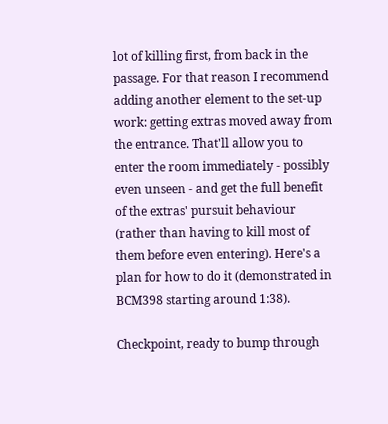lot of killing first, from back in the passage. For that reason I recommend adding another element to the set-up work: getting extras moved away from the entrance. That'll allow you to enter the room immediately - possibly even unseen - and get the full benefit of the extras' pursuit behaviour (rather than having to kill most of them before even entering). Here's a plan for how to do it (demonstrated in BCM398 starting around 1:38).

Checkpoint, ready to bump through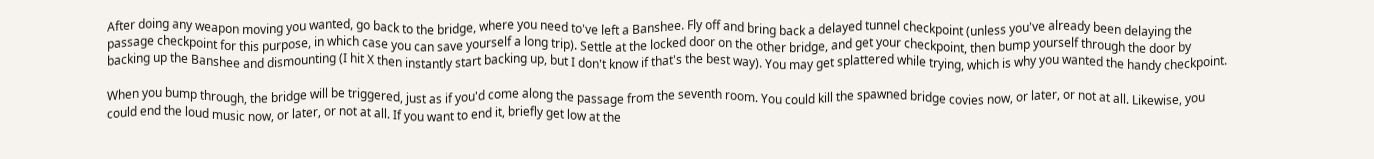After doing any weapon moving you wanted, go back to the bridge, where you need to've left a Banshee. Fly off and bring back a delayed tunnel checkpoint (unless you've already been delaying the passage checkpoint for this purpose, in which case you can save yourself a long trip). Settle at the locked door on the other bridge, and get your checkpoint, then bump yourself through the door by backing up the Banshee and dismounting (I hit X then instantly start backing up, but I don't know if that's the best way). You may get splattered while trying, which is why you wanted the handy checkpoint.

When you bump through, the bridge will be triggered, just as if you'd come along the passage from the seventh room. You could kill the spawned bridge covies now, or later, or not at all. Likewise, you could end the loud music now, or later, or not at all. If you want to end it, briefly get low at the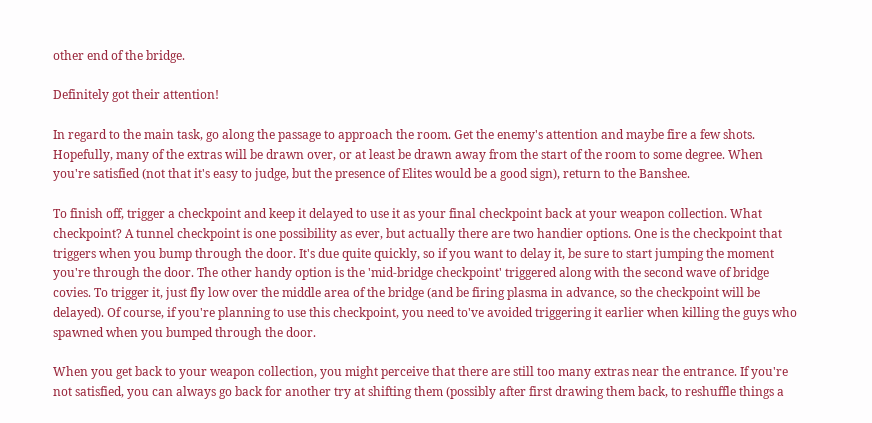other end of the bridge.

Definitely got their attention!

In regard to the main task, go along the passage to approach the room. Get the enemy's attention and maybe fire a few shots. Hopefully, many of the extras will be drawn over, or at least be drawn away from the start of the room to some degree. When you're satisfied (not that it's easy to judge, but the presence of Elites would be a good sign), return to the Banshee.

To finish off, trigger a checkpoint and keep it delayed to use it as your final checkpoint back at your weapon collection. What checkpoint? A tunnel checkpoint is one possibility as ever, but actually there are two handier options. One is the checkpoint that triggers when you bump through the door. It's due quite quickly, so if you want to delay it, be sure to start jumping the moment you're through the door. The other handy option is the 'mid-bridge checkpoint' triggered along with the second wave of bridge covies. To trigger it, just fly low over the middle area of the bridge (and be firing plasma in advance, so the checkpoint will be delayed). Of course, if you're planning to use this checkpoint, you need to've avoided triggering it earlier when killing the guys who spawned when you bumped through the door.

When you get back to your weapon collection, you might perceive that there are still too many extras near the entrance. If you're not satisfied, you can always go back for another try at shifting them (possibly after first drawing them back, to reshuffle things a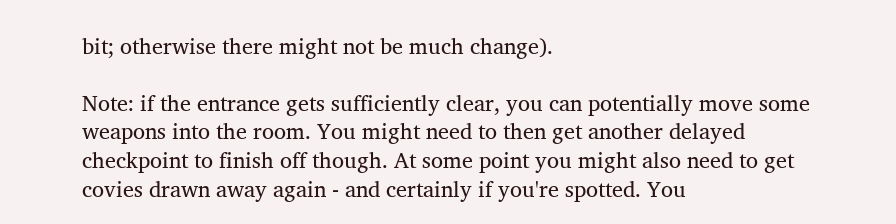bit; otherwise there might not be much change).

Note: if the entrance gets sufficiently clear, you can potentially move some weapons into the room. You might need to then get another delayed checkpoint to finish off though. At some point you might also need to get covies drawn away again - and certainly if you're spotted. You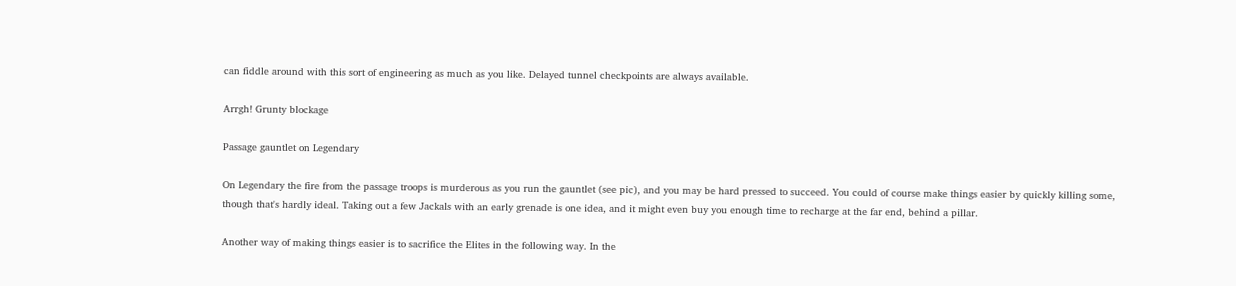can fiddle around with this sort of engineering as much as you like. Delayed tunnel checkpoints are always available.

Arrgh! Grunty blockage

Passage gauntlet on Legendary

On Legendary the fire from the passage troops is murderous as you run the gauntlet (see pic), and you may be hard pressed to succeed. You could of course make things easier by quickly killing some, though that's hardly ideal. Taking out a few Jackals with an early grenade is one idea, and it might even buy you enough time to recharge at the far end, behind a pillar.

Another way of making things easier is to sacrifice the Elites in the following way. In the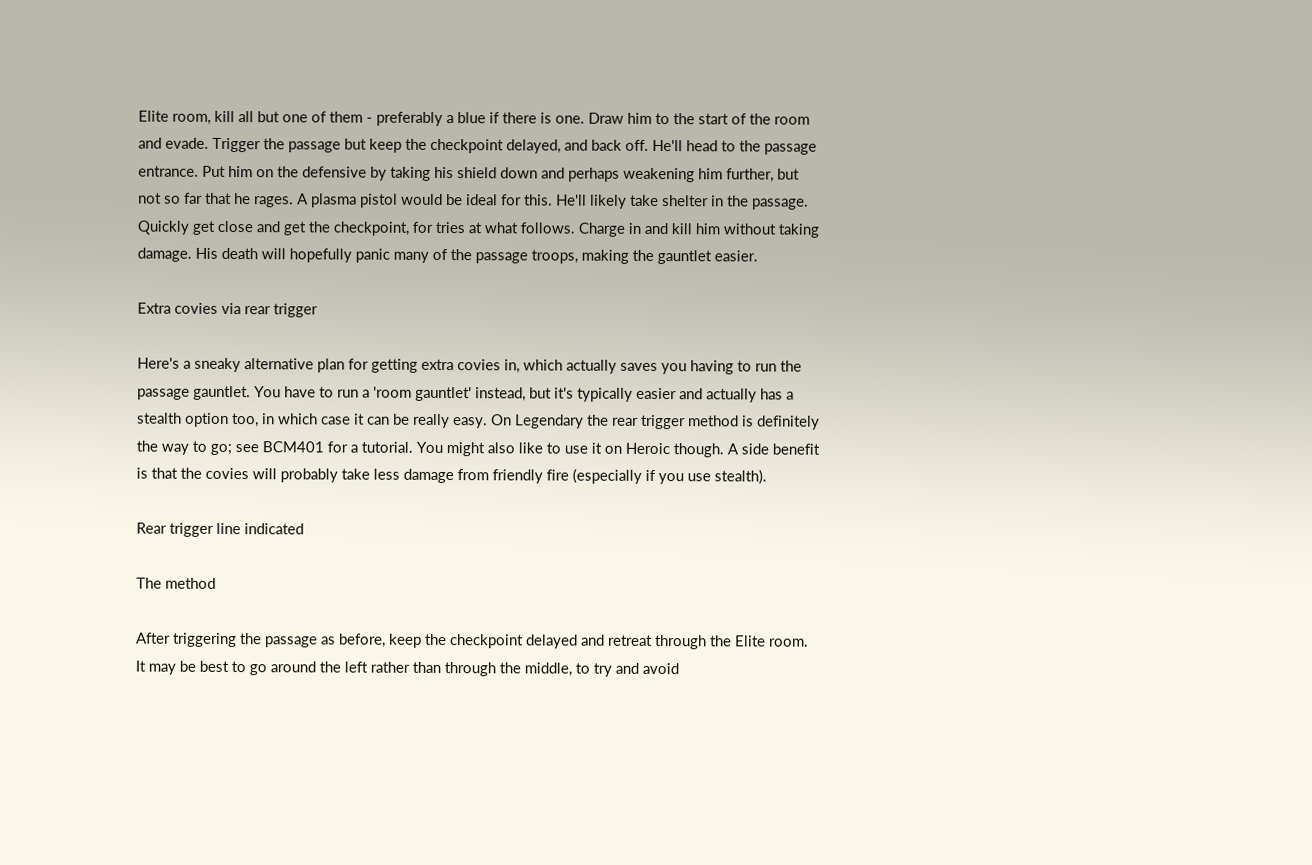Elite room, kill all but one of them - preferably a blue if there is one. Draw him to the start of the room and evade. Trigger the passage but keep the checkpoint delayed, and back off. He'll head to the passage entrance. Put him on the defensive by taking his shield down and perhaps weakening him further, but not so far that he rages. A plasma pistol would be ideal for this. He'll likely take shelter in the passage. Quickly get close and get the checkpoint, for tries at what follows. Charge in and kill him without taking damage. His death will hopefully panic many of the passage troops, making the gauntlet easier.

Extra covies via rear trigger

Here's a sneaky alternative plan for getting extra covies in, which actually saves you having to run the passage gauntlet. You have to run a 'room gauntlet' instead, but it's typically easier and actually has a stealth option too, in which case it can be really easy. On Legendary the rear trigger method is definitely the way to go; see BCM401 for a tutorial. You might also like to use it on Heroic though. A side benefit is that the covies will probably take less damage from friendly fire (especially if you use stealth).

Rear trigger line indicated

The method

After triggering the passage as before, keep the checkpoint delayed and retreat through the Elite room. It may be best to go around the left rather than through the middle, to try and avoid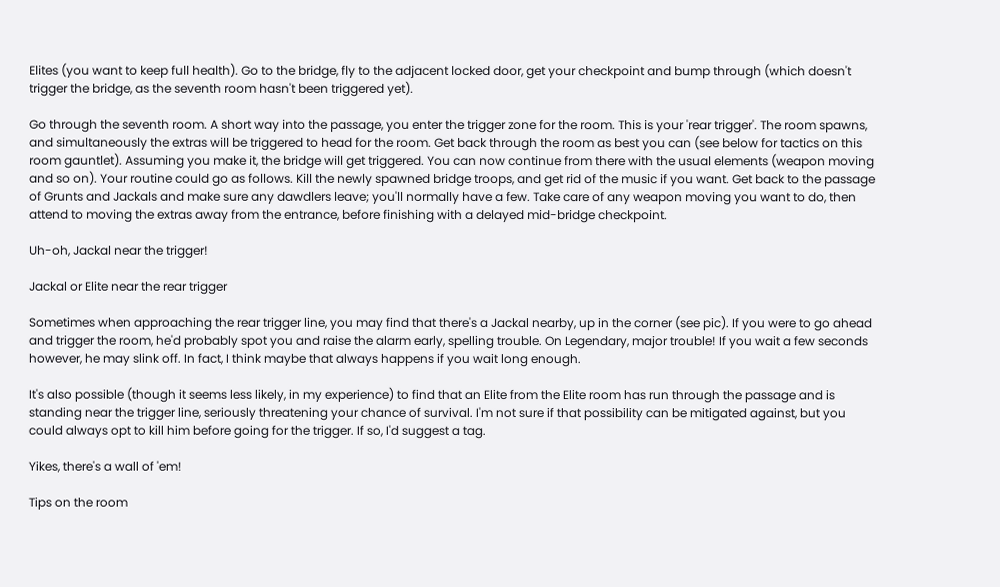Elites (you want to keep full health). Go to the bridge, fly to the adjacent locked door, get your checkpoint and bump through (which doesn't trigger the bridge, as the seventh room hasn't been triggered yet).

Go through the seventh room. A short way into the passage, you enter the trigger zone for the room. This is your 'rear trigger'. The room spawns, and simultaneously the extras will be triggered to head for the room. Get back through the room as best you can (see below for tactics on this room gauntlet). Assuming you make it, the bridge will get triggered. You can now continue from there with the usual elements (weapon moving and so on). Your routine could go as follows. Kill the newly spawned bridge troops, and get rid of the music if you want. Get back to the passage of Grunts and Jackals and make sure any dawdlers leave; you'll normally have a few. Take care of any weapon moving you want to do, then attend to moving the extras away from the entrance, before finishing with a delayed mid-bridge checkpoint.

Uh-oh, Jackal near the trigger!

Jackal or Elite near the rear trigger

Sometimes when approaching the rear trigger line, you may find that there's a Jackal nearby, up in the corner (see pic). If you were to go ahead and trigger the room, he'd probably spot you and raise the alarm early, spelling trouble. On Legendary, major trouble! If you wait a few seconds however, he may slink off. In fact, I think maybe that always happens if you wait long enough.

It's also possible (though it seems less likely, in my experience) to find that an Elite from the Elite room has run through the passage and is standing near the trigger line, seriously threatening your chance of survival. I'm not sure if that possibility can be mitigated against, but you could always opt to kill him before going for the trigger. If so, I'd suggest a tag.

Yikes, there's a wall of 'em!

Tips on the room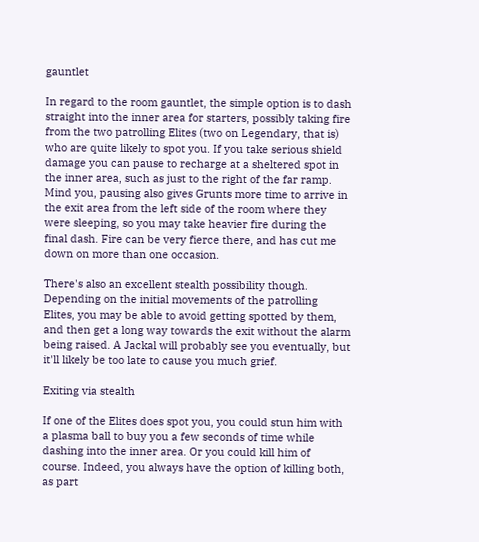gauntlet

In regard to the room gauntlet, the simple option is to dash straight into the inner area for starters, possibly taking fire from the two patrolling Elites (two on Legendary, that is) who are quite likely to spot you. If you take serious shield damage you can pause to recharge at a sheltered spot in the inner area, such as just to the right of the far ramp. Mind you, pausing also gives Grunts more time to arrive in the exit area from the left side of the room where they were sleeping, so you may take heavier fire during the final dash. Fire can be very fierce there, and has cut me down on more than one occasion.

There's also an excellent stealth possibility though. Depending on the initial movements of the patrolling Elites, you may be able to avoid getting spotted by them, and then get a long way towards the exit without the alarm being raised. A Jackal will probably see you eventually, but it'll likely be too late to cause you much grief.

Exiting via stealth

If one of the Elites does spot you, you could stun him with a plasma ball to buy you a few seconds of time while dashing into the inner area. Or you could kill him of course. Indeed, you always have the option of killing both, as part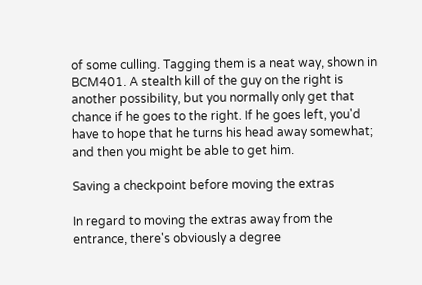of some culling. Tagging them is a neat way, shown in BCM401. A stealth kill of the guy on the right is another possibility, but you normally only get that chance if he goes to the right. If he goes left, you'd have to hope that he turns his head away somewhat; and then you might be able to get him.

Saving a checkpoint before moving the extras

In regard to moving the extras away from the entrance, there's obviously a degree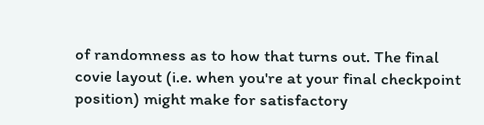of randomness as to how that turns out. The final covie layout (i.e. when you're at your final checkpoint position) might make for satisfactory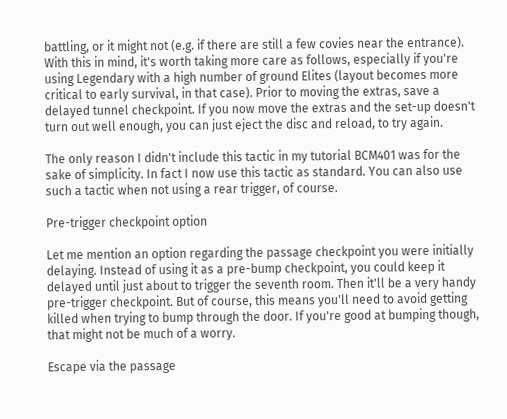battling, or it might not (e.g. if there are still a few covies near the entrance). With this in mind, it's worth taking more care as follows, especially if you're using Legendary with a high number of ground Elites (layout becomes more critical to early survival, in that case). Prior to moving the extras, save a delayed tunnel checkpoint. If you now move the extras and the set-up doesn't turn out well enough, you can just eject the disc and reload, to try again.

The only reason I didn't include this tactic in my tutorial BCM401 was for the sake of simplicity. In fact I now use this tactic as standard. You can also use such a tactic when not using a rear trigger, of course.

Pre-trigger checkpoint option

Let me mention an option regarding the passage checkpoint you were initially delaying. Instead of using it as a pre-bump checkpoint, you could keep it delayed until just about to trigger the seventh room. Then it'll be a very handy pre-trigger checkpoint. But of course, this means you'll need to avoid getting killed when trying to bump through the door. If you're good at bumping though, that might not be much of a worry.

Escape via the passage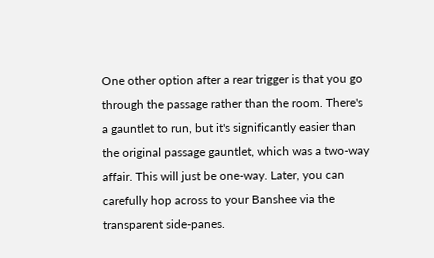One other option after a rear trigger is that you go through the passage rather than the room. There's a gauntlet to run, but it's significantly easier than the original passage gauntlet, which was a two-way affair. This will just be one-way. Later, you can carefully hop across to your Banshee via the transparent side-panes.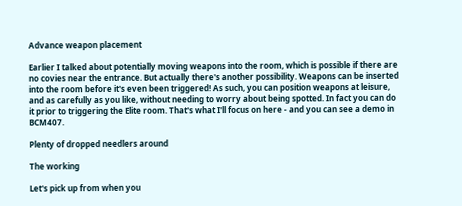Advance weapon placement

Earlier I talked about potentially moving weapons into the room, which is possible if there are no covies near the entrance. But actually there's another possibility. Weapons can be inserted into the room before it's even been triggered! As such, you can position weapons at leisure, and as carefully as you like, without needing to worry about being spotted. In fact you can do it prior to triggering the Elite room. That's what I'll focus on here - and you can see a demo in BCM407.

Plenty of dropped needlers around

The working

Let's pick up from when you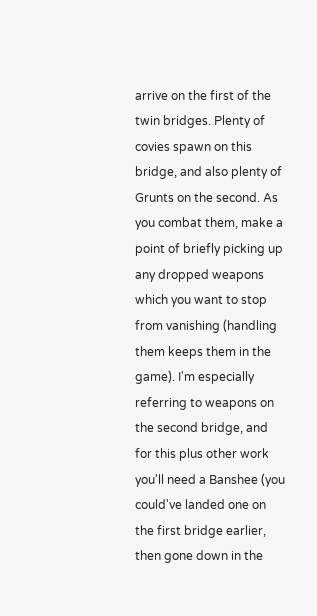arrive on the first of the twin bridges. Plenty of covies spawn on this bridge, and also plenty of Grunts on the second. As you combat them, make a point of briefly picking up any dropped weapons which you want to stop from vanishing (handling them keeps them in the game). I'm especially referring to weapons on the second bridge, and for this plus other work you'll need a Banshee (you could've landed one on the first bridge earlier, then gone down in the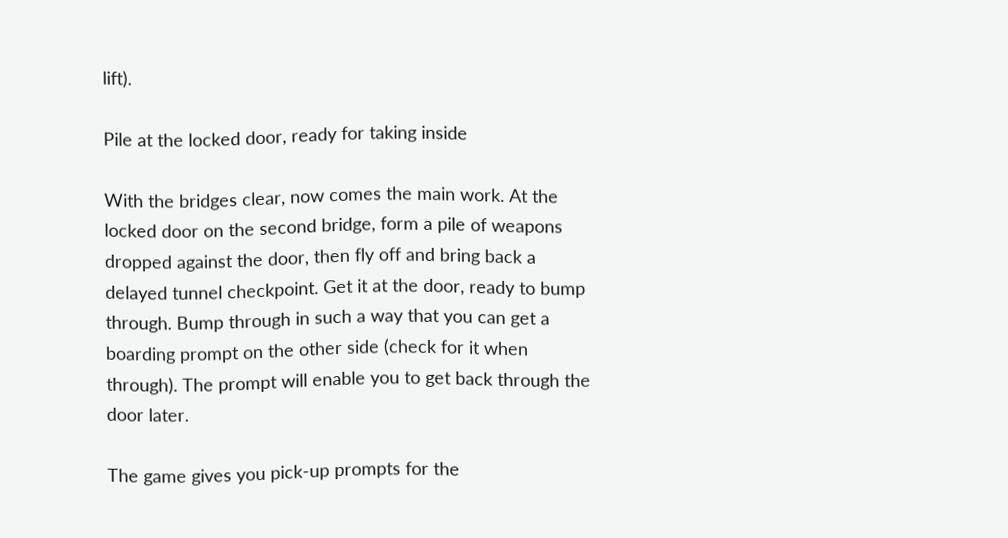lift).

Pile at the locked door, ready for taking inside

With the bridges clear, now comes the main work. At the locked door on the second bridge, form a pile of weapons dropped against the door, then fly off and bring back a delayed tunnel checkpoint. Get it at the door, ready to bump through. Bump through in such a way that you can get a boarding prompt on the other side (check for it when through). The prompt will enable you to get back through the door later.

The game gives you pick-up prompts for the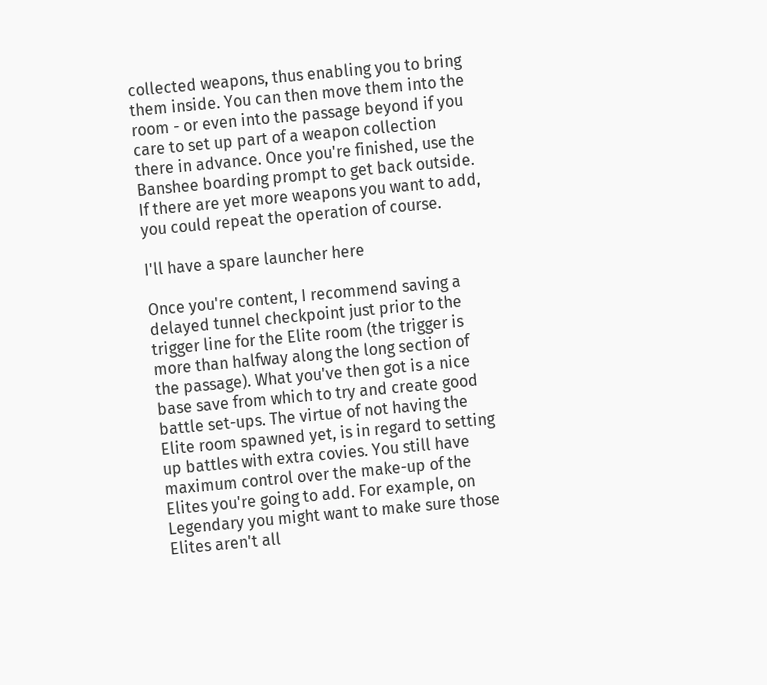collected weapons, thus enabling you to bring them inside. You can then move them into the room - or even into the passage beyond if you care to set up part of a weapon collection there in advance. Once you're finished, use the Banshee boarding prompt to get back outside. If there are yet more weapons you want to add, you could repeat the operation of course.

I'll have a spare launcher here

Once you're content, I recommend saving a delayed tunnel checkpoint just prior to the trigger line for the Elite room (the trigger is more than halfway along the long section of the passage). What you've then got is a nice base save from which to try and create good battle set-ups. The virtue of not having the Elite room spawned yet, is in regard to setting up battles with extra covies. You still have maximum control over the make-up of the Elites you're going to add. For example, on Legendary you might want to make sure those Elites aren't all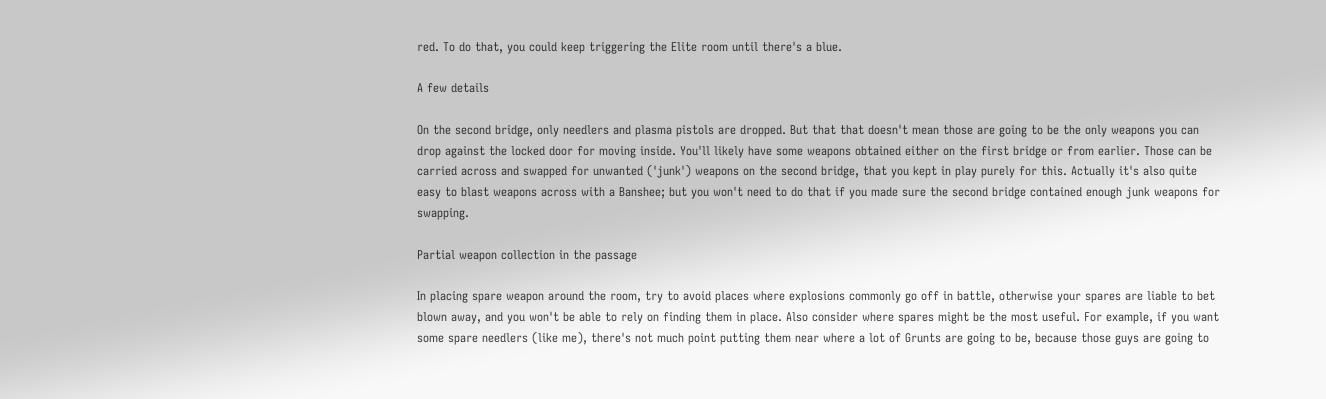red. To do that, you could keep triggering the Elite room until there's a blue.

A few details

On the second bridge, only needlers and plasma pistols are dropped. But that that doesn't mean those are going to be the only weapons you can drop against the locked door for moving inside. You'll likely have some weapons obtained either on the first bridge or from earlier. Those can be carried across and swapped for unwanted ('junk') weapons on the second bridge, that you kept in play purely for this. Actually it's also quite easy to blast weapons across with a Banshee; but you won't need to do that if you made sure the second bridge contained enough junk weapons for swapping.

Partial weapon collection in the passage

In placing spare weapon around the room, try to avoid places where explosions commonly go off in battle, otherwise your spares are liable to bet blown away, and you won't be able to rely on finding them in place. Also consider where spares might be the most useful. For example, if you want some spare needlers (like me), there's not much point putting them near where a lot of Grunts are going to be, because those guys are going to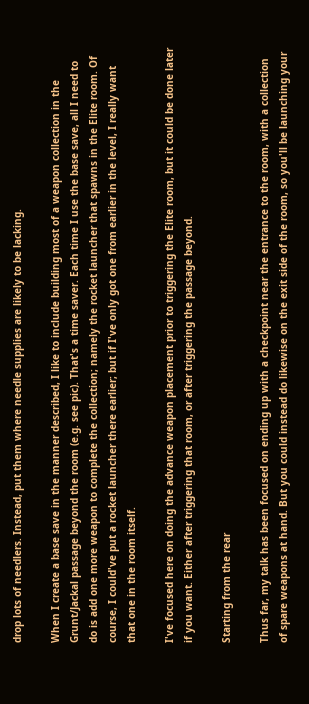drop lots of needlers. Instead, put them where needle supplies are likely to be lacking.

When I create a base save in the manner described, I like to include building most of a weapon collection in the Grunt/Jackal passage beyond the room (e.g. see pic). That's a time saver. Each time I use the base save, all I need to do is add one more weapon to complete the collection; namely the rocket launcher that spawns in the Elite room. Of course, I could've put a rocket launcher there earlier; but if I've only got one from earlier in the level, I really want that one in the room itself.

I've focused here on doing the advance weapon placement prior to triggering the Elite room, but it could be done later if you want. Either after triggering that room, or after triggering the passage beyond.

Starting from the rear

Thus far, my talk has been focused on ending up with a checkpoint near the entrance to the room, with a collection of spare weapons at hand. But you could instead do likewise on the exit side of the room, so you'll be launching your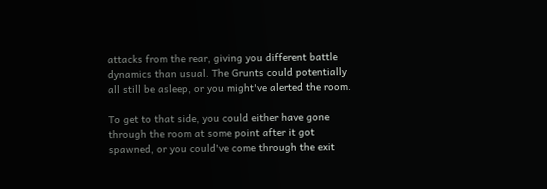attacks from the rear, giving you different battle dynamics than usual. The Grunts could potentially all still be asleep, or you might've alerted the room.

To get to that side, you could either have gone through the room at some point after it got spawned, or you could've come through the exit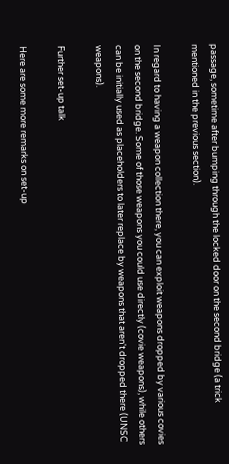passage, sometime after bumping through the locked door on the second bridge (a trick mentioned in the previous section).

In regard to having a weapon collection there, you can exploit weapons dropped by various covies on the second bridge. Some of those weapons you could use directly (covie weapons), while others can be initially used as placeholders to later replace by weapons that aren't dropped there (UNSC weapons).

Further set-up talk

Here are some more remarks on set-up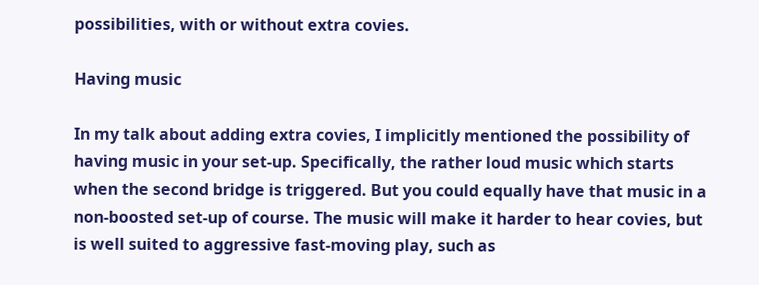possibilities, with or without extra covies.

Having music

In my talk about adding extra covies, I implicitly mentioned the possibility of having music in your set-up. Specifically, the rather loud music which starts when the second bridge is triggered. But you could equally have that music in a non-boosted set-up of course. The music will make it harder to hear covies, but is well suited to aggressive fast-moving play, such as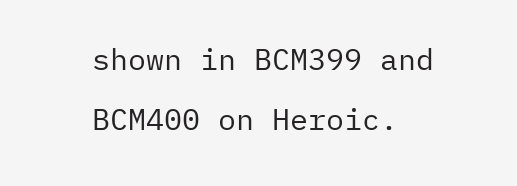shown in BCM399 and BCM400 on Heroic.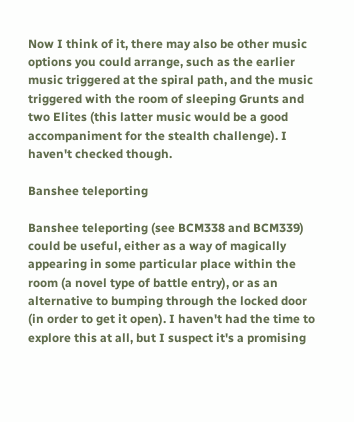Now I think of it, there may also be other music options you could arrange, such as the earlier music triggered at the spiral path, and the music triggered with the room of sleeping Grunts and two Elites (this latter music would be a good accompaniment for the stealth challenge). I haven't checked though.

Banshee teleporting

Banshee teleporting (see BCM338 and BCM339) could be useful, either as a way of magically appearing in some particular place within the room (a novel type of battle entry), or as an alternative to bumping through the locked door (in order to get it open). I haven't had the time to explore this at all, but I suspect it's a promising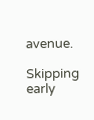avenue.

Skipping early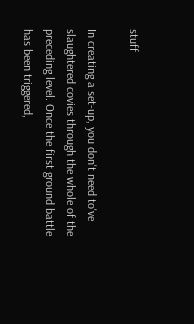stuff

In creating a set-up, you don't need to've slaughtered covies through the whole of the preceding level. Once the first ground battle has been triggered,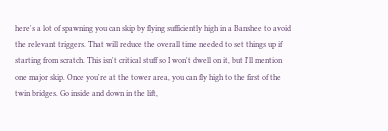here's a lot of spawning you can skip by flying sufficiently high in a Banshee to avoid the relevant triggers. That will reduce the overall time needed to set things up if starting from scratch. This isn't critical stuff so I won't dwell on it, but I'll mention one major skip. Once you're at the tower area, you can fly high to the first of the twin bridges. Go inside and down in the lift,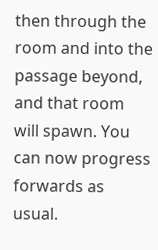then through the room and into the passage beyond, and that room will spawn. You can now progress forwards as usual.